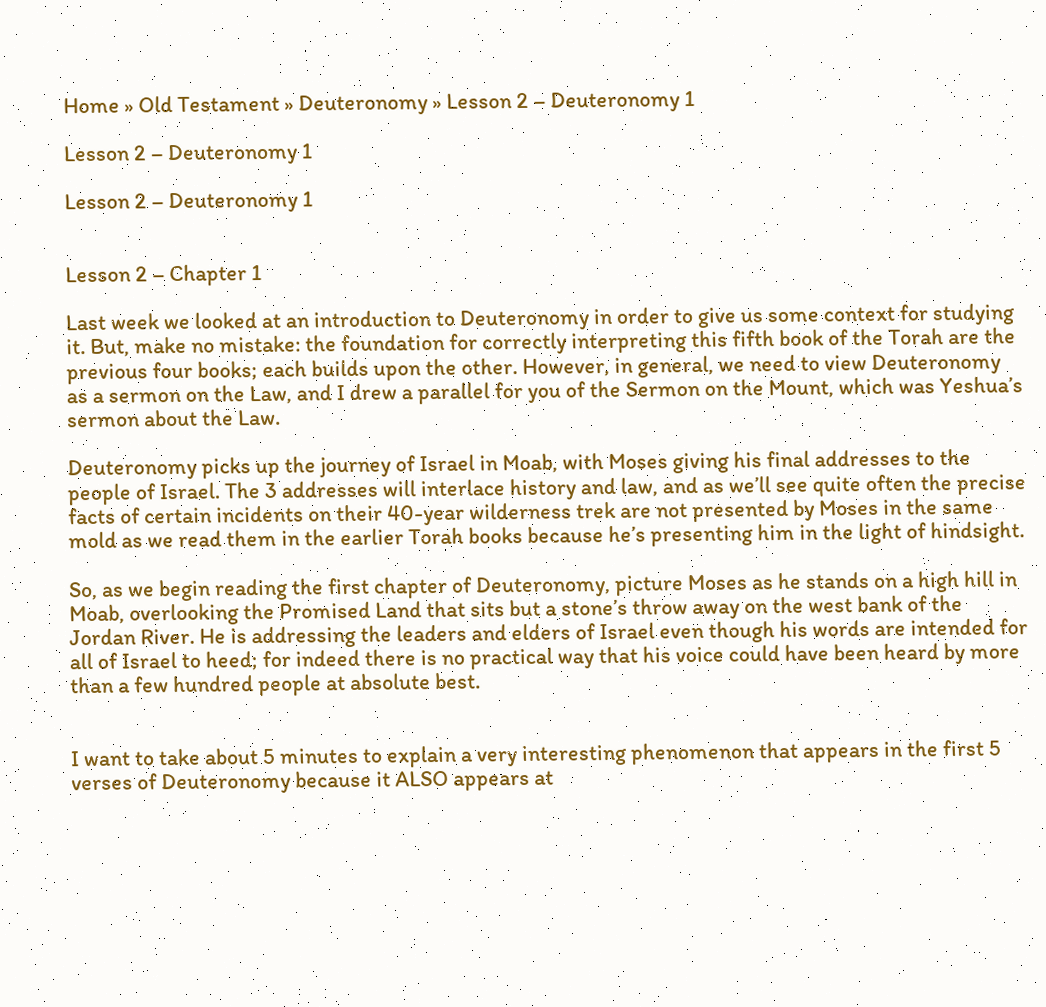Home » Old Testament » Deuteronomy » Lesson 2 – Deuteronomy 1

Lesson 2 – Deuteronomy 1

Lesson 2 – Deuteronomy 1


Lesson 2 – Chapter 1

Last week we looked at an introduction to Deuteronomy in order to give us some context for studying it. But, make no mistake: the foundation for correctly interpreting this fifth book of the Torah are the previous four books; each builds upon the other. However, in general, we need to view Deuteronomy as a sermon on the Law, and I drew a parallel for you of the Sermon on the Mount, which was Yeshua’s sermon about the Law.

Deuteronomy picks up the journey of Israel in Moab, with Moses giving his final addresses to the people of Israel. The 3 addresses will interlace history and law, and as we’ll see quite often the precise facts of certain incidents on their 40-year wilderness trek are not presented by Moses in the same mold as we read them in the earlier Torah books because he’s presenting him in the light of hindsight.

So, as we begin reading the first chapter of Deuteronomy, picture Moses as he stands on a high hill in Moab, overlooking the Promised Land that sits but a stone’s throw away on the west bank of the Jordan River. He is addressing the leaders and elders of Israel even though his words are intended for all of Israel to heed; for indeed there is no practical way that his voice could have been heard by more than a few hundred people at absolute best.


I want to take about 5 minutes to explain a very interesting phenomenon that appears in the first 5 verses of Deuteronomy because it ALSO appears at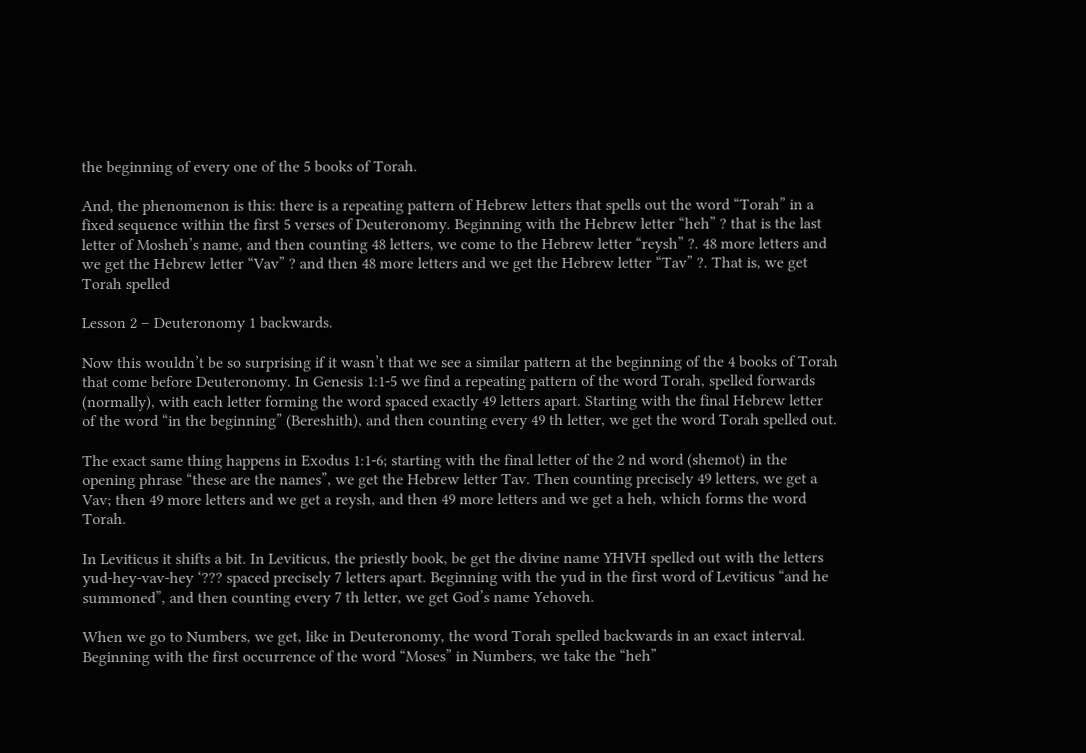the beginning of every one of the 5 books of Torah.

And, the phenomenon is this: there is a repeating pattern of Hebrew letters that spells out the word “Torah” in a fixed sequence within the first 5 verses of Deuteronomy. Beginning with the Hebrew letter “heh” ? that is the last letter of Mosheh’s name, and then counting 48 letters, we come to the Hebrew letter “reysh” ?. 48 more letters and we get the Hebrew letter “Vav” ? and then 48 more letters and we get the Hebrew letter “Tav” ?. That is, we get Torah spelled

Lesson 2 – Deuteronomy 1 backwards.

Now this wouldn’t be so surprising if it wasn’t that we see a similar pattern at the beginning of the 4 books of Torah that come before Deuteronomy. In Genesis 1:1-5 we find a repeating pattern of the word Torah, spelled forwards (normally), with each letter forming the word spaced exactly 49 letters apart. Starting with the final Hebrew letter of the word “in the beginning” (Bereshith), and then counting every 49 th letter, we get the word Torah spelled out.

The exact same thing happens in Exodus 1:1-6; starting with the final letter of the 2 nd word (shemot) in the opening phrase “these are the names”, we get the Hebrew letter Tav. Then counting precisely 49 letters, we get a Vav; then 49 more letters and we get a reysh, and then 49 more letters and we get a heh, which forms the word Torah.

In Leviticus it shifts a bit. In Leviticus, the priestly book, be get the divine name YHVH spelled out with the letters yud-hey-vav-hey ‘??? spaced precisely 7 letters apart. Beginning with the yud in the first word of Leviticus “and he summoned”, and then counting every 7 th letter, we get God’s name Yehoveh.

When we go to Numbers, we get, like in Deuteronomy, the word Torah spelled backwards in an exact interval. Beginning with the first occurrence of the word “Moses” in Numbers, we take the “heh”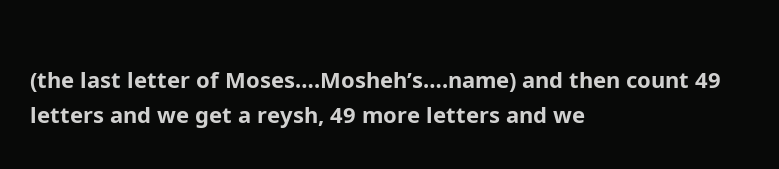(the last letter of Moses….Mosheh’s….name) and then count 49 letters and we get a reysh, 49 more letters and we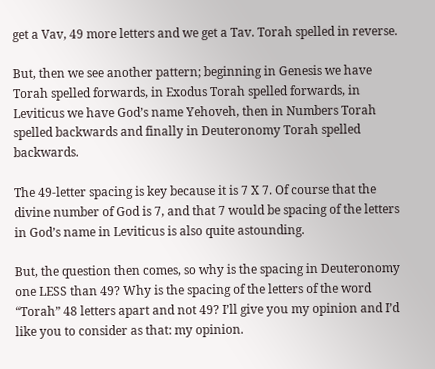get a Vav, 49 more letters and we get a Tav. Torah spelled in reverse.

But, then we see another pattern; beginning in Genesis we have Torah spelled forwards, in Exodus Torah spelled forwards, in Leviticus we have God’s name Yehoveh, then in Numbers Torah spelled backwards and finally in Deuteronomy Torah spelled backwards.

The 49-letter spacing is key because it is 7 X 7. Of course that the divine number of God is 7, and that 7 would be spacing of the letters in God’s name in Leviticus is also quite astounding.

But, the question then comes, so why is the spacing in Deuteronomy one LESS than 49? Why is the spacing of the letters of the word “Torah” 48 letters apart and not 49? I’ll give you my opinion and I’d like you to consider as that: my opinion.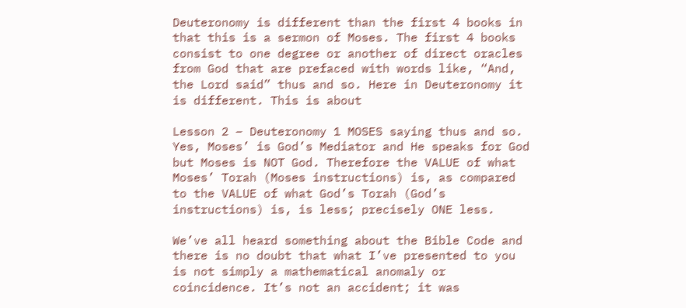Deuteronomy is different than the first 4 books in that this is a sermon of Moses. The first 4 books consist to one degree or another of direct oracles from God that are prefaced with words like, “And, the Lord said” thus and so. Here in Deuteronomy it is different. This is about

Lesson 2 – Deuteronomy 1 MOSES saying thus and so. Yes, Moses’ is God’s Mediator and He speaks for God but Moses is NOT God. Therefore the VALUE of what Moses’ Torah (Moses instructions) is, as compared to the VALUE of what God’s Torah (God’s instructions) is, is less; precisely ONE less.

We’ve all heard something about the Bible Code and there is no doubt that what I’ve presented to you is not simply a mathematical anomaly or coincidence. It’s not an accident; it was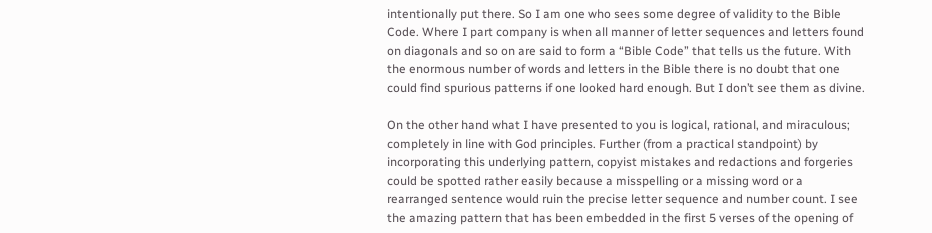intentionally put there. So I am one who sees some degree of validity to the Bible Code. Where I part company is when all manner of letter sequences and letters found on diagonals and so on are said to form a “Bible Code” that tells us the future. With the enormous number of words and letters in the Bible there is no doubt that one could find spurious patterns if one looked hard enough. But I don’t see them as divine.

On the other hand what I have presented to you is logical, rational, and miraculous; completely in line with God principles. Further (from a practical standpoint) by incorporating this underlying pattern, copyist mistakes and redactions and forgeries could be spotted rather easily because a misspelling or a missing word or a rearranged sentence would ruin the precise letter sequence and number count. I see the amazing pattern that has been embedded in the first 5 verses of the opening of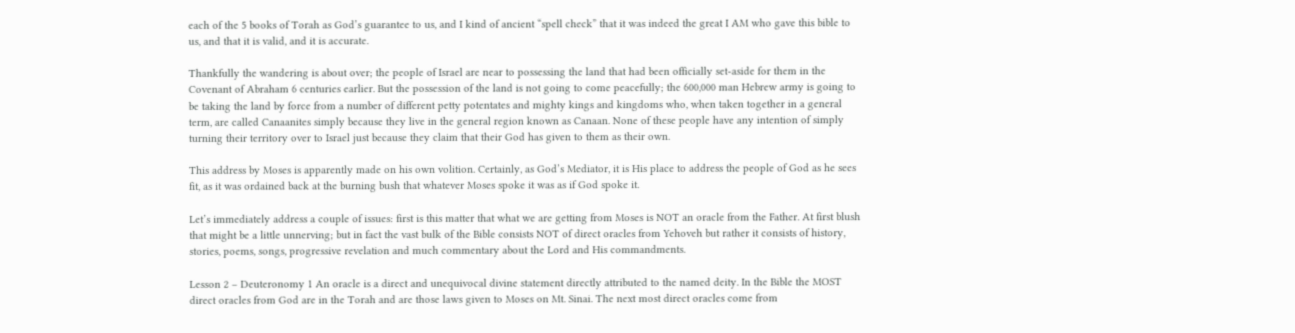each of the 5 books of Torah as God’s guarantee to us, and I kind of ancient “spell check” that it was indeed the great I AM who gave this bible to us, and that it is valid, and it is accurate.

Thankfully the wandering is about over; the people of Israel are near to possessing the land that had been officially set-aside for them in the Covenant of Abraham 6 centuries earlier. But the possession of the land is not going to come peacefully; the 600,000 man Hebrew army is going to be taking the land by force from a number of different petty potentates and mighty kings and kingdoms who, when taken together in a general term, are called Canaanites simply because they live in the general region known as Canaan. None of these people have any intention of simply turning their territory over to Israel just because they claim that their God has given to them as their own.

This address by Moses is apparently made on his own volition. Certainly, as God’s Mediator, it is His place to address the people of God as he sees fit, as it was ordained back at the burning bush that whatever Moses spoke it was as if God spoke it.

Let’s immediately address a couple of issues: first is this matter that what we are getting from Moses is NOT an oracle from the Father. At first blush that might be a little unnerving; but in fact the vast bulk of the Bible consists NOT of direct oracles from Yehoveh but rather it consists of history, stories, poems, songs, progressive revelation and much commentary about the Lord and His commandments.

Lesson 2 – Deuteronomy 1 An oracle is a direct and unequivocal divine statement directly attributed to the named deity. In the Bible the MOST direct oracles from God are in the Torah and are those laws given to Moses on Mt. Sinai. The next most direct oracles come from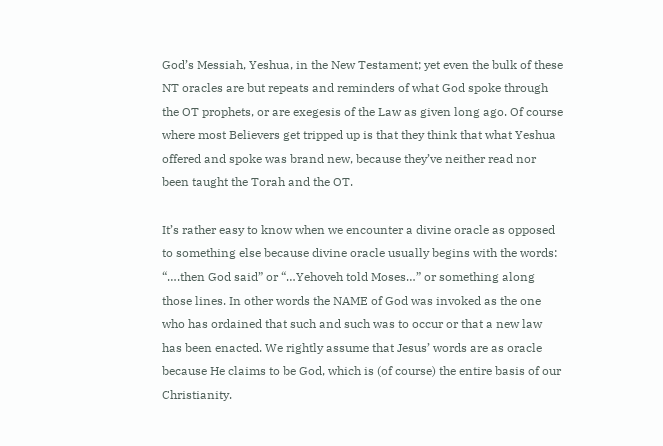God’s Messiah, Yeshua, in the New Testament; yet even the bulk of these NT oracles are but repeats and reminders of what God spoke through the OT prophets, or are exegesis of the Law as given long ago. Of course where most Believers get tripped up is that they think that what Yeshua offered and spoke was brand new, because they’ve neither read nor been taught the Torah and the OT.

It’s rather easy to know when we encounter a divine oracle as opposed to something else because divine oracle usually begins with the words: “….then God said” or “…Yehoveh told Moses…” or something along those lines. In other words the NAME of God was invoked as the one who has ordained that such and such was to occur or that a new law has been enacted. We rightly assume that Jesus’ words are as oracle because He claims to be God, which is (of course) the entire basis of our Christianity.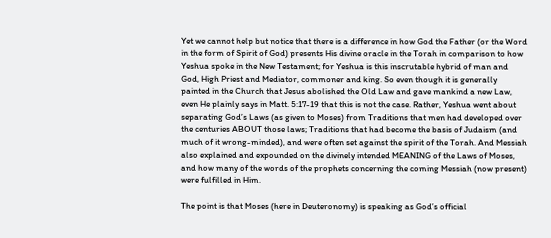Yet we cannot help but notice that there is a difference in how God the Father (or the Word in the form of Spirit of God) presents His divine oracle in the Torah in comparison to how Yeshua spoke in the New Testament; for Yeshua is this inscrutable hybrid of man and God, High Priest and Mediator, commoner and king. So even though it is generally painted in the Church that Jesus abolished the Old Law and gave mankind a new Law, even He plainly says in Matt. 5:17-19 that this is not the case. Rather, Yeshua went about separating God’s Laws (as given to Moses) from Traditions that men had developed over the centuries ABOUT those laws; Traditions that had become the basis of Judaism (and much of it wrong-minded), and were often set against the spirit of the Torah. And Messiah also explained and expounded on the divinely intended MEANING of the Laws of Moses, and how many of the words of the prophets concerning the coming Messiah (now present) were fulfilled in Him.

The point is that Moses (here in Deuteronomy) is speaking as God’s official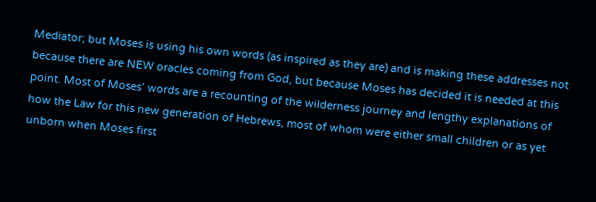Mediator; but Moses is using his own words (as inspired as they are) and is making these addresses not because there are NEW oracles coming from God, but because Moses has decided it is needed at this point. Most of Moses’ words are a recounting of the wilderness journey and lengthy explanations of how the Law for this new generation of Hebrews, most of whom were either small children or as yet unborn when Moses first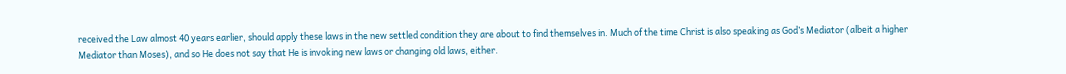received the Law almost 40 years earlier, should apply these laws in the new settled condition they are about to find themselves in. Much of the time Christ is also speaking as God’s Mediator (albeit a higher Mediator than Moses), and so He does not say that He is invoking new laws or changing old laws, either.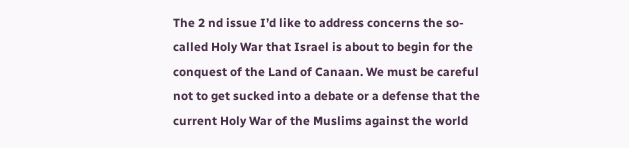The 2 nd issue I’d like to address concerns the so-called Holy War that Israel is about to begin for the conquest of the Land of Canaan. We must be careful not to get sucked into a debate or a defense that the current Holy War of the Muslims against the world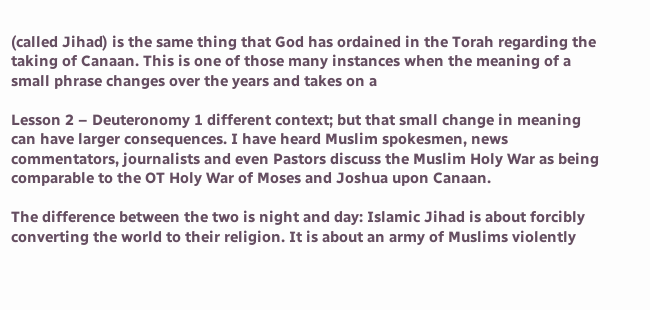(called Jihad) is the same thing that God has ordained in the Torah regarding the taking of Canaan. This is one of those many instances when the meaning of a small phrase changes over the years and takes on a

Lesson 2 – Deuteronomy 1 different context; but that small change in meaning can have larger consequences. I have heard Muslim spokesmen, news commentators, journalists and even Pastors discuss the Muslim Holy War as being comparable to the OT Holy War of Moses and Joshua upon Canaan.

The difference between the two is night and day: Islamic Jihad is about forcibly converting the world to their religion. It is about an army of Muslims violently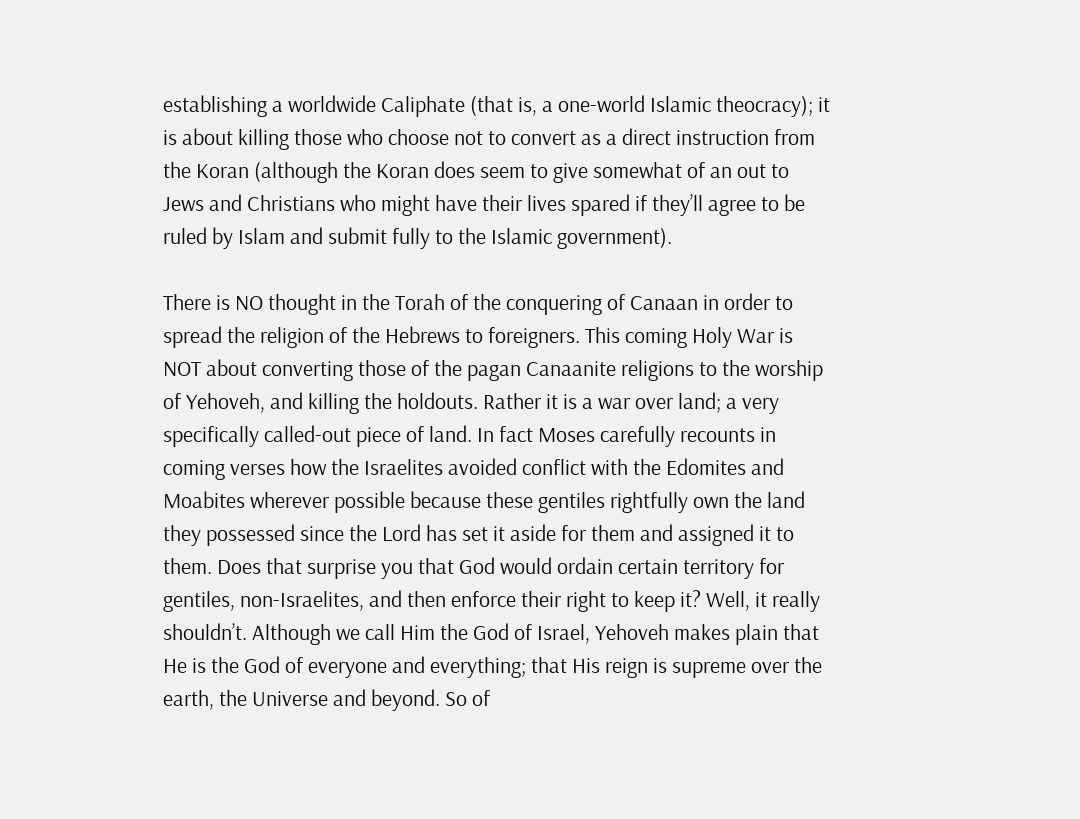establishing a worldwide Caliphate (that is, a one-world Islamic theocracy); it is about killing those who choose not to convert as a direct instruction from the Koran (although the Koran does seem to give somewhat of an out to Jews and Christians who might have their lives spared if they’ll agree to be ruled by Islam and submit fully to the Islamic government).

There is NO thought in the Torah of the conquering of Canaan in order to spread the religion of the Hebrews to foreigners. This coming Holy War is NOT about converting those of the pagan Canaanite religions to the worship of Yehoveh, and killing the holdouts. Rather it is a war over land; a very specifically called-out piece of land. In fact Moses carefully recounts in coming verses how the Israelites avoided conflict with the Edomites and Moabites wherever possible because these gentiles rightfully own the land they possessed since the Lord has set it aside for them and assigned it to them. Does that surprise you that God would ordain certain territory for gentiles, non-Israelites, and then enforce their right to keep it? Well, it really shouldn’t. Although we call Him the God of Israel, Yehoveh makes plain that He is the God of everyone and everything; that His reign is supreme over the earth, the Universe and beyond. So of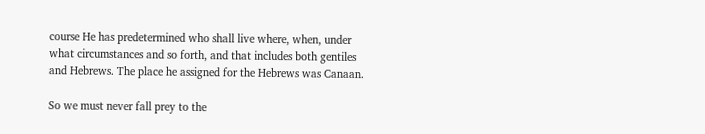course He has predetermined who shall live where, when, under what circumstances and so forth, and that includes both gentiles and Hebrews. The place he assigned for the Hebrews was Canaan.

So we must never fall prey to the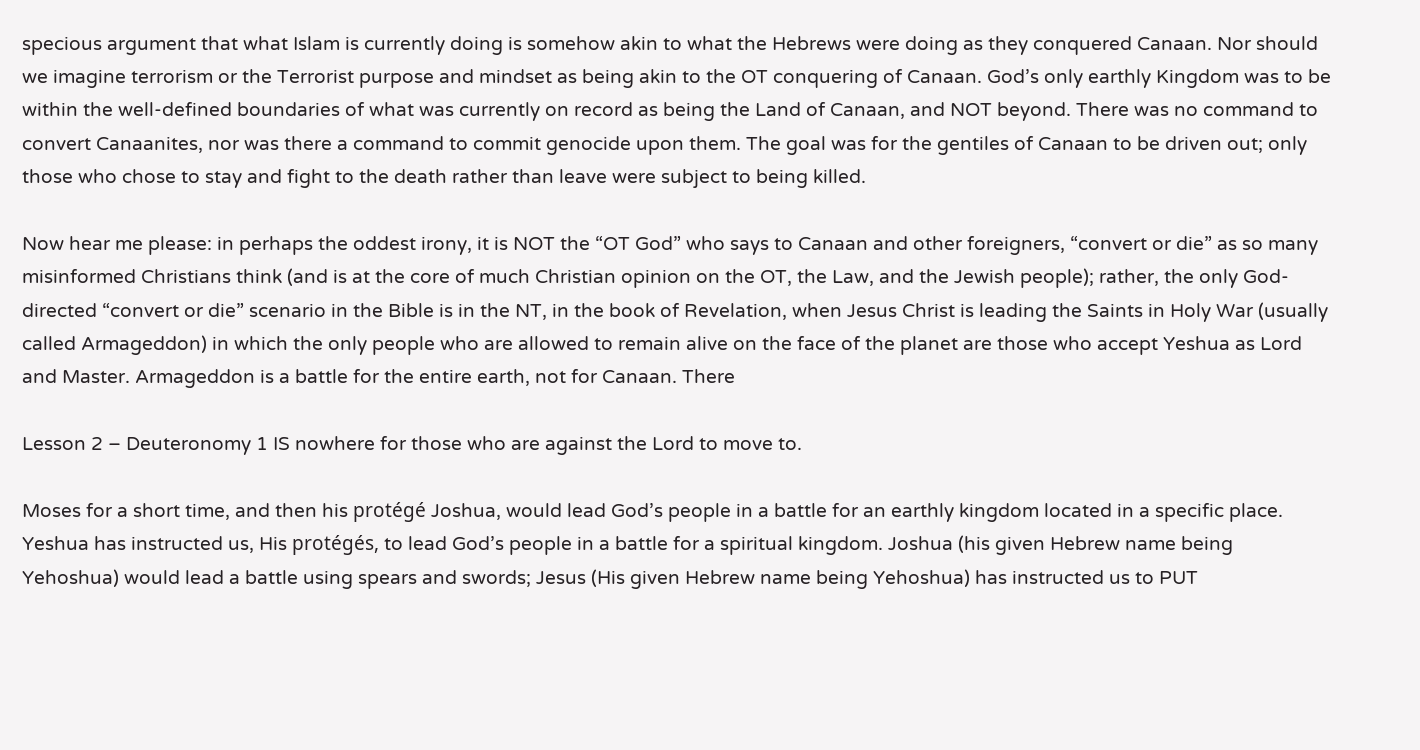specious argument that what Islam is currently doing is somehow akin to what the Hebrews were doing as they conquered Canaan. Nor should we imagine terrorism or the Terrorist purpose and mindset as being akin to the OT conquering of Canaan. God’s only earthly Kingdom was to be within the well-defined boundaries of what was currently on record as being the Land of Canaan, and NOT beyond. There was no command to convert Canaanites, nor was there a command to commit genocide upon them. The goal was for the gentiles of Canaan to be driven out; only those who chose to stay and fight to the death rather than leave were subject to being killed.

Now hear me please: in perhaps the oddest irony, it is NOT the “OT God” who says to Canaan and other foreigners, “convert or die” as so many misinformed Christians think (and is at the core of much Christian opinion on the OT, the Law, and the Jewish people); rather, the only God-directed “convert or die” scenario in the Bible is in the NT, in the book of Revelation, when Jesus Christ is leading the Saints in Holy War (usually called Armageddon) in which the only people who are allowed to remain alive on the face of the planet are those who accept Yeshua as Lord and Master. Armageddon is a battle for the entire earth, not for Canaan. There

Lesson 2 – Deuteronomy 1 IS nowhere for those who are against the Lord to move to.

Moses for a short time, and then his protégé Joshua, would lead God’s people in a battle for an earthly kingdom located in a specific place. Yeshua has instructed us, His protégés, to lead God’s people in a battle for a spiritual kingdom. Joshua (his given Hebrew name being Yehoshua) would lead a battle using spears and swords; Jesus (His given Hebrew name being Yehoshua) has instructed us to PUT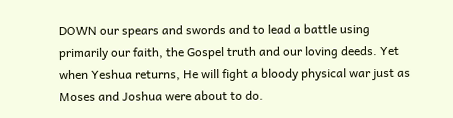DOWN our spears and swords and to lead a battle using primarily our faith, the Gospel truth and our loving deeds. Yet when Yeshua returns, He will fight a bloody physical war just as Moses and Joshua were about to do.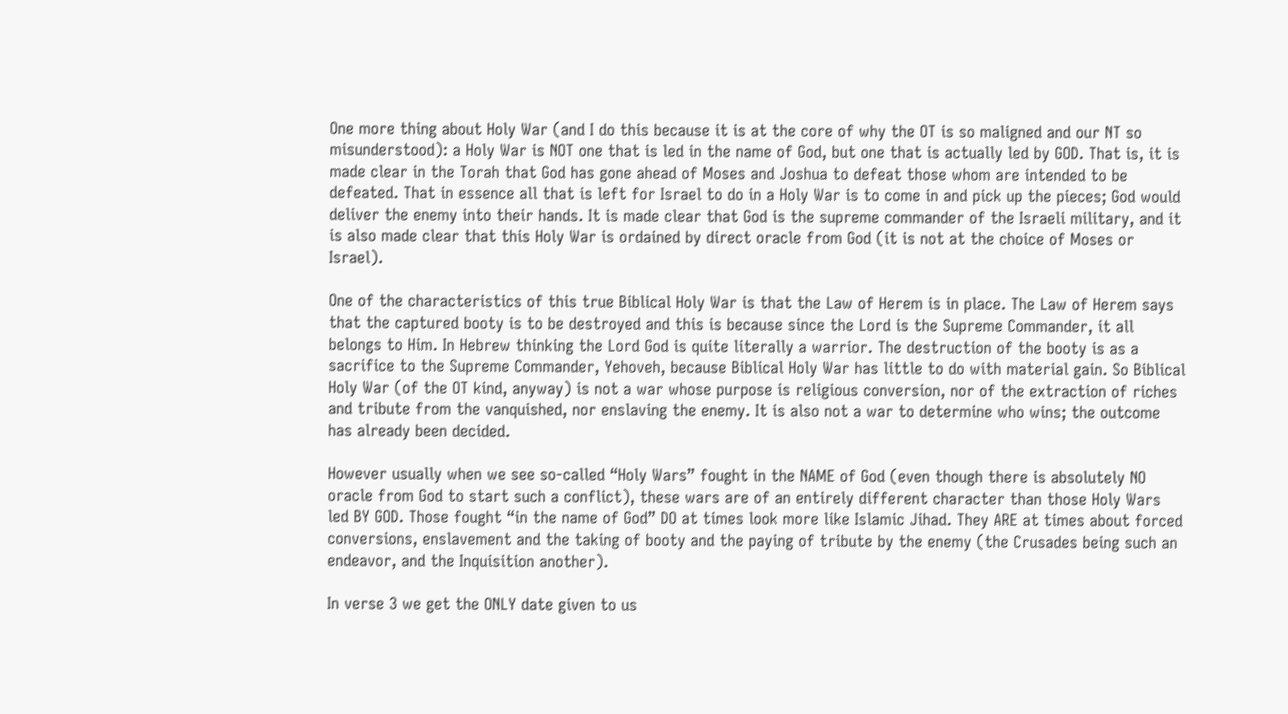One more thing about Holy War (and I do this because it is at the core of why the OT is so maligned and our NT so misunderstood): a Holy War is NOT one that is led in the name of God, but one that is actually led by GOD. That is, it is made clear in the Torah that God has gone ahead of Moses and Joshua to defeat those whom are intended to be defeated. That in essence all that is left for Israel to do in a Holy War is to come in and pick up the pieces; God would deliver the enemy into their hands. It is made clear that God is the supreme commander of the Israeli military, and it is also made clear that this Holy War is ordained by direct oracle from God (it is not at the choice of Moses or Israel).

One of the characteristics of this true Biblical Holy War is that the Law of Herem is in place. The Law of Herem says that the captured booty is to be destroyed and this is because since the Lord is the Supreme Commander, it all belongs to Him. In Hebrew thinking the Lord God is quite literally a warrior. The destruction of the booty is as a sacrifice to the Supreme Commander, Yehoveh, because Biblical Holy War has little to do with material gain. So Biblical Holy War (of the OT kind, anyway) is not a war whose purpose is religious conversion, nor of the extraction of riches and tribute from the vanquished, nor enslaving the enemy. It is also not a war to determine who wins; the outcome has already been decided.

However usually when we see so-called “Holy Wars” fought in the NAME of God (even though there is absolutely NO oracle from God to start such a conflict), these wars are of an entirely different character than those Holy Wars led BY GOD. Those fought “in the name of God” DO at times look more like Islamic Jihad. They ARE at times about forced conversions, enslavement and the taking of booty and the paying of tribute by the enemy (the Crusades being such an endeavor, and the Inquisition another).

In verse 3 we get the ONLY date given to us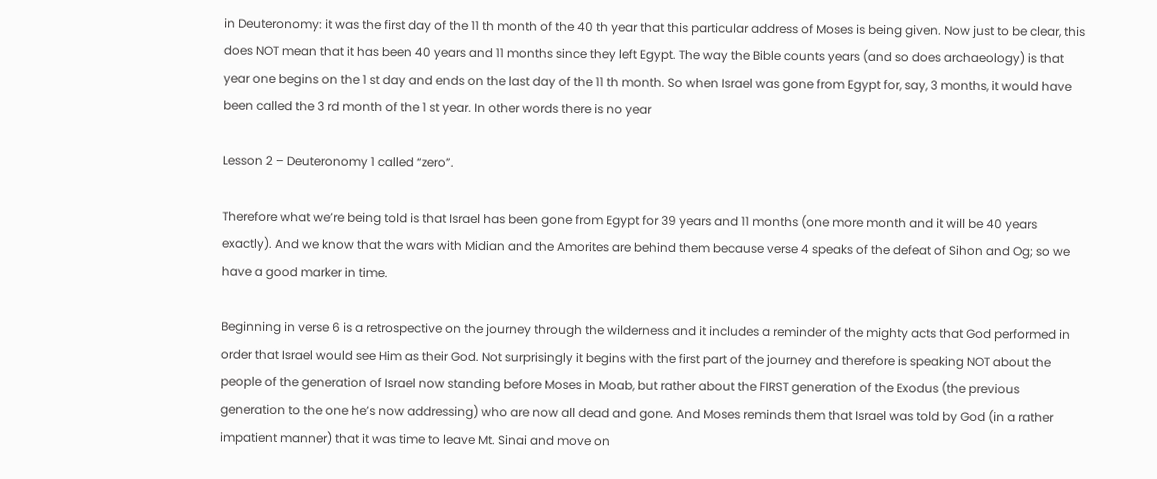in Deuteronomy: it was the first day of the 11 th month of the 40 th year that this particular address of Moses is being given. Now just to be clear, this does NOT mean that it has been 40 years and 11 months since they left Egypt. The way the Bible counts years (and so does archaeology) is that year one begins on the 1 st day and ends on the last day of the 11 th month. So when Israel was gone from Egypt for, say, 3 months, it would have been called the 3 rd month of the 1 st year. In other words there is no year

Lesson 2 – Deuteronomy 1 called “zero”.

Therefore what we’re being told is that Israel has been gone from Egypt for 39 years and 11 months (one more month and it will be 40 years exactly). And we know that the wars with Midian and the Amorites are behind them because verse 4 speaks of the defeat of Sihon and Og; so we have a good marker in time.

Beginning in verse 6 is a retrospective on the journey through the wilderness and it includes a reminder of the mighty acts that God performed in order that Israel would see Him as their God. Not surprisingly it begins with the first part of the journey and therefore is speaking NOT about the people of the generation of Israel now standing before Moses in Moab, but rather about the FIRST generation of the Exodus (the previous generation to the one he’s now addressing) who are now all dead and gone. And Moses reminds them that Israel was told by God (in a rather impatient manner) that it was time to leave Mt. Sinai and move on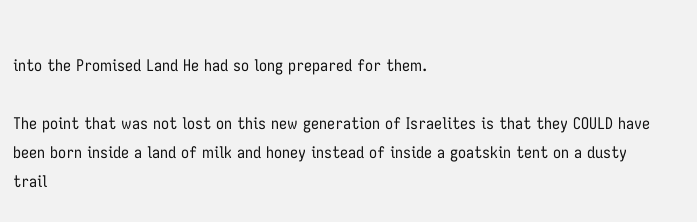into the Promised Land He had so long prepared for them.

The point that was not lost on this new generation of Israelites is that they COULD have been born inside a land of milk and honey instead of inside a goatskin tent on a dusty trail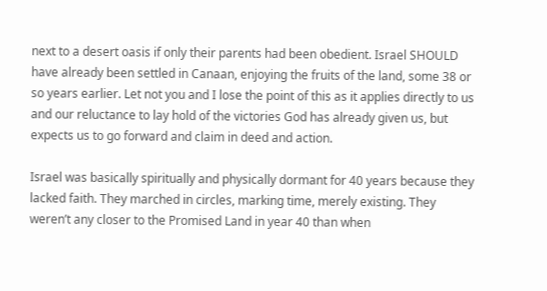next to a desert oasis if only their parents had been obedient. Israel SHOULD have already been settled in Canaan, enjoying the fruits of the land, some 38 or so years earlier. Let not you and I lose the point of this as it applies directly to us and our reluctance to lay hold of the victories God has already given us, but expects us to go forward and claim in deed and action.

Israel was basically spiritually and physically dormant for 40 years because they lacked faith. They marched in circles, marking time, merely existing. They weren’t any closer to the Promised Land in year 40 than when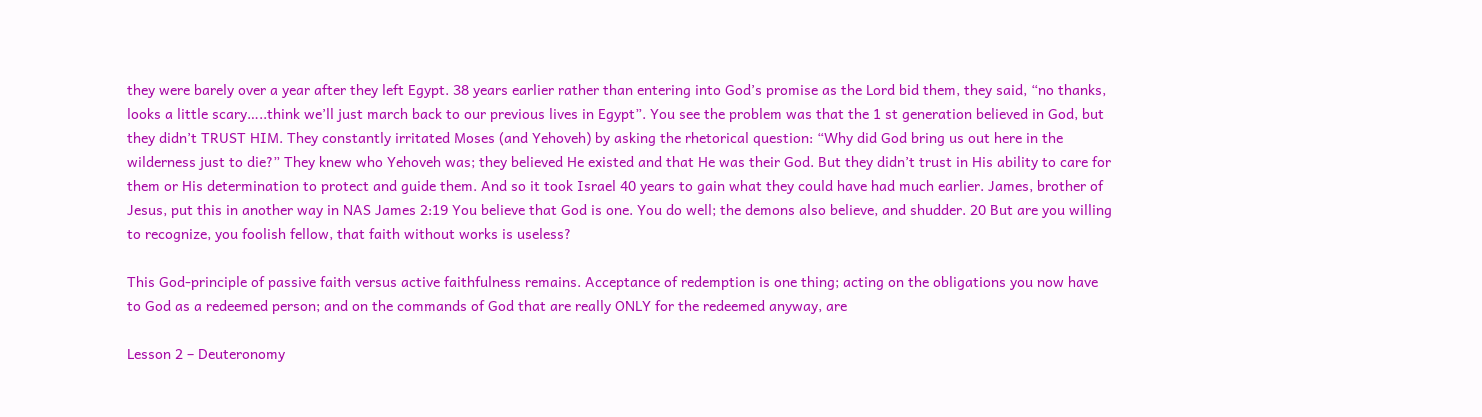they were barely over a year after they left Egypt. 38 years earlier rather than entering into God’s promise as the Lord bid them, they said, “no thanks, looks a little scary…..think we’ll just march back to our previous lives in Egypt”. You see the problem was that the 1 st generation believed in God, but they didn’t TRUST HIM. They constantly irritated Moses (and Yehoveh) by asking the rhetorical question: “Why did God bring us out here in the wilderness just to die?” They knew who Yehoveh was; they believed He existed and that He was their God. But they didn’t trust in His ability to care for them or His determination to protect and guide them. And so it took Israel 40 years to gain what they could have had much earlier. James, brother of Jesus, put this in another way in NAS James 2:19 You believe that God is one. You do well; the demons also believe, and shudder. 20 But are you willing to recognize, you foolish fellow, that faith without works is useless?

This God-principle of passive faith versus active faithfulness remains. Acceptance of redemption is one thing; acting on the obligations you now have to God as a redeemed person; and on the commands of God that are really ONLY for the redeemed anyway, are

Lesson 2 – Deuteronomy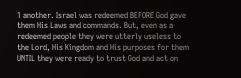1 another. Israel was redeemed BEFORE God gave them His Laws and commands. But, even as a redeemed people they were utterly useless to the Lord, His Kingdom and His purposes for them UNTIL they were ready to trust God and act on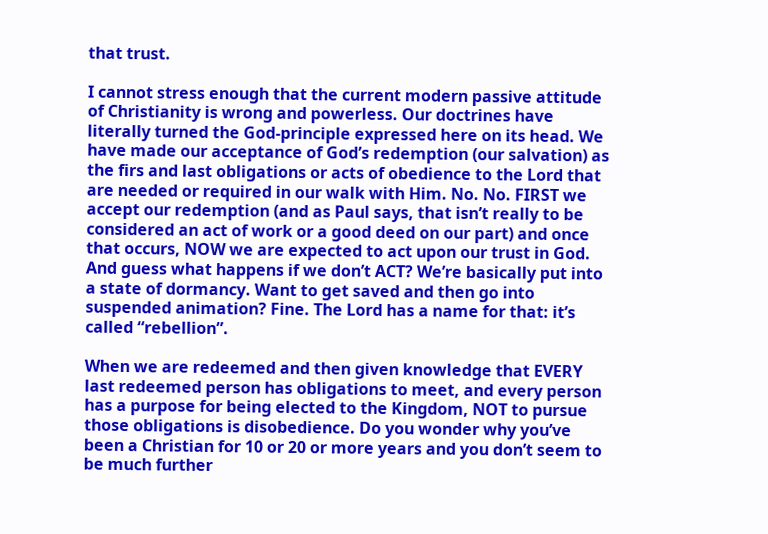that trust.

I cannot stress enough that the current modern passive attitude of Christianity is wrong and powerless. Our doctrines have literally turned the God-principle expressed here on its head. We have made our acceptance of God’s redemption (our salvation) as the firs and last obligations or acts of obedience to the Lord that are needed or required in our walk with Him. No. No. FIRST we accept our redemption (and as Paul says, that isn’t really to be considered an act of work or a good deed on our part) and once that occurs, NOW we are expected to act upon our trust in God. And guess what happens if we don’t ACT? We’re basically put into a state of dormancy. Want to get saved and then go into suspended animation? Fine. The Lord has a name for that: it’s called “rebellion”.

When we are redeemed and then given knowledge that EVERY last redeemed person has obligations to meet, and every person has a purpose for being elected to the Kingdom, NOT to pursue those obligations is disobedience. Do you wonder why you’ve been a Christian for 10 or 20 or more years and you don’t seem to be much further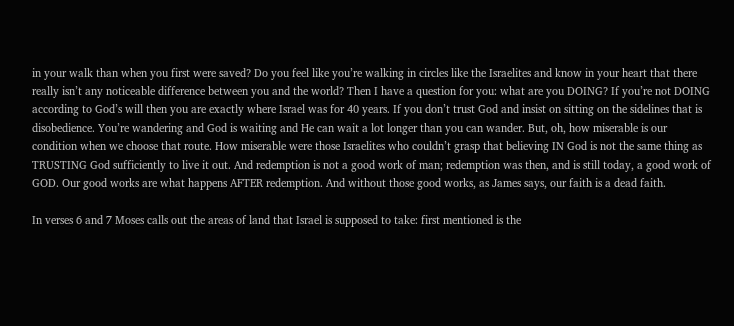in your walk than when you first were saved? Do you feel like you’re walking in circles like the Israelites and know in your heart that there really isn’t any noticeable difference between you and the world? Then I have a question for you: what are you DOING? If you’re not DOING according to God’s will then you are exactly where Israel was for 40 years. If you don’t trust God and insist on sitting on the sidelines that is disobedience. You’re wandering and God is waiting and He can wait a lot longer than you can wander. But, oh, how miserable is our condition when we choose that route. How miserable were those Israelites who couldn’t grasp that believing IN God is not the same thing as TRUSTING God sufficiently to live it out. And redemption is not a good work of man; redemption was then, and is still today, a good work of GOD. Our good works are what happens AFTER redemption. And without those good works, as James says, our faith is a dead faith.

In verses 6 and 7 Moses calls out the areas of land that Israel is supposed to take: first mentioned is the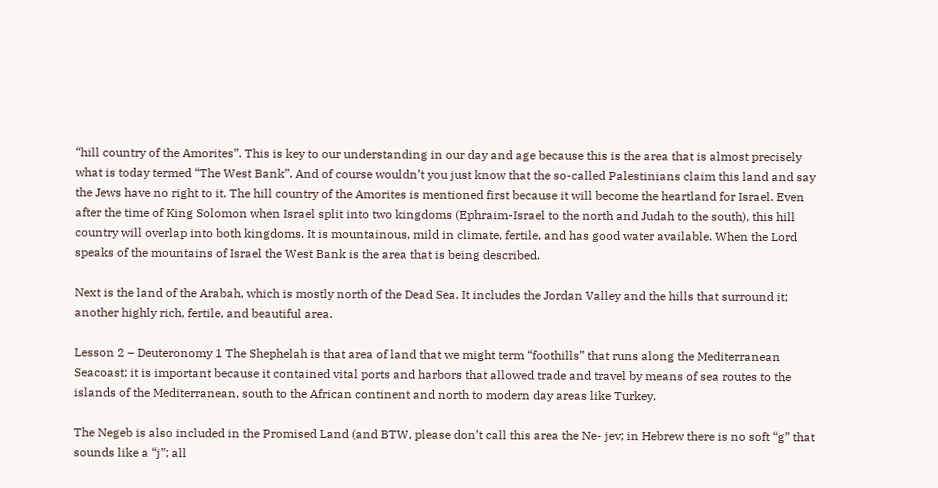“hill country of the Amorites”. This is key to our understanding in our day and age because this is the area that is almost precisely what is today termed “The West Bank”. And of course wouldn’t you just know that the so-called Palestinians claim this land and say the Jews have no right to it. The hill country of the Amorites is mentioned first because it will become the heartland for Israel. Even after the time of King Solomon when Israel split into two kingdoms (Ephraim-Israel to the north and Judah to the south), this hill country will overlap into both kingdoms. It is mountainous, mild in climate, fertile, and has good water available. When the Lord speaks of the mountains of Israel the West Bank is the area that is being described.

Next is the land of the Arabah, which is mostly north of the Dead Sea. It includes the Jordan Valley and the hills that surround it; another highly rich, fertile, and beautiful area.

Lesson 2 – Deuteronomy 1 The Shephelah is that area of land that we might term “foothills” that runs along the Mediterranean Seacoast; it is important because it contained vital ports and harbors that allowed trade and travel by means of sea routes to the islands of the Mediterranean, south to the African continent and north to modern day areas like Turkey.

The Negeb is also included in the Promised Land (and BTW, please don’t call this area the Ne- jev; in Hebrew there is no soft “g” that sounds like a “j”; all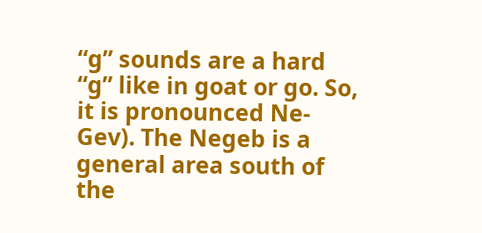“g” sounds are a hard “g” like in goat or go. So, it is pronounced Ne-Gev). The Negeb is a general area south of the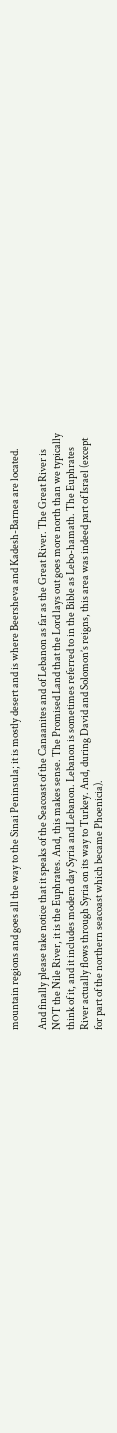mountain regions and goes all the way to the Sinai Peninsula; it is mostly desert and is where Beersheva and Kadesh-Barnea are located.

And finally please take notice that it speaks of the Seacoast of the Canaanites and of Lebanon as far as the Great River. The Great River is NOT the Nile River, it is the Euphrates. And, this makes sense. The Promised Land that the Lord lays out goes more north than we typically think of it, and it includes modern day Syria and Lebanon. Lebanon is sometimes referred to in the Bible as Lebo-hamath. The Euphrates River actually flows through Syria on its way to Turkey. And, during David and Solomon’s reigns, this area was indeed part of Israel (except for part of the northern seacoast which became Phoenicia).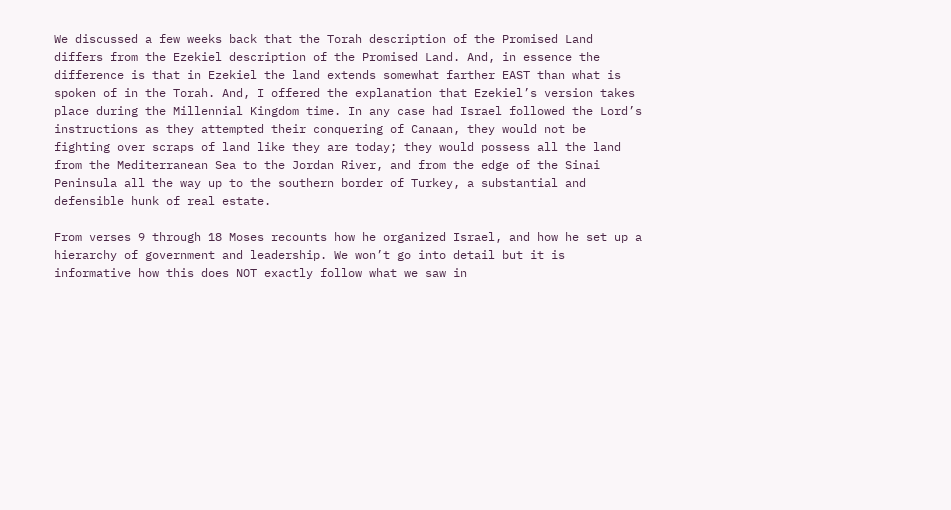We discussed a few weeks back that the Torah description of the Promised Land differs from the Ezekiel description of the Promised Land. And, in essence the difference is that in Ezekiel the land extends somewhat farther EAST than what is spoken of in the Torah. And, I offered the explanation that Ezekiel’s version takes place during the Millennial Kingdom time. In any case had Israel followed the Lord’s instructions as they attempted their conquering of Canaan, they would not be fighting over scraps of land like they are today; they would possess all the land from the Mediterranean Sea to the Jordan River, and from the edge of the Sinai Peninsula all the way up to the southern border of Turkey, a substantial and defensible hunk of real estate.

From verses 9 through 18 Moses recounts how he organized Israel, and how he set up a hierarchy of government and leadership. We won’t go into detail but it is informative how this does NOT exactly follow what we saw in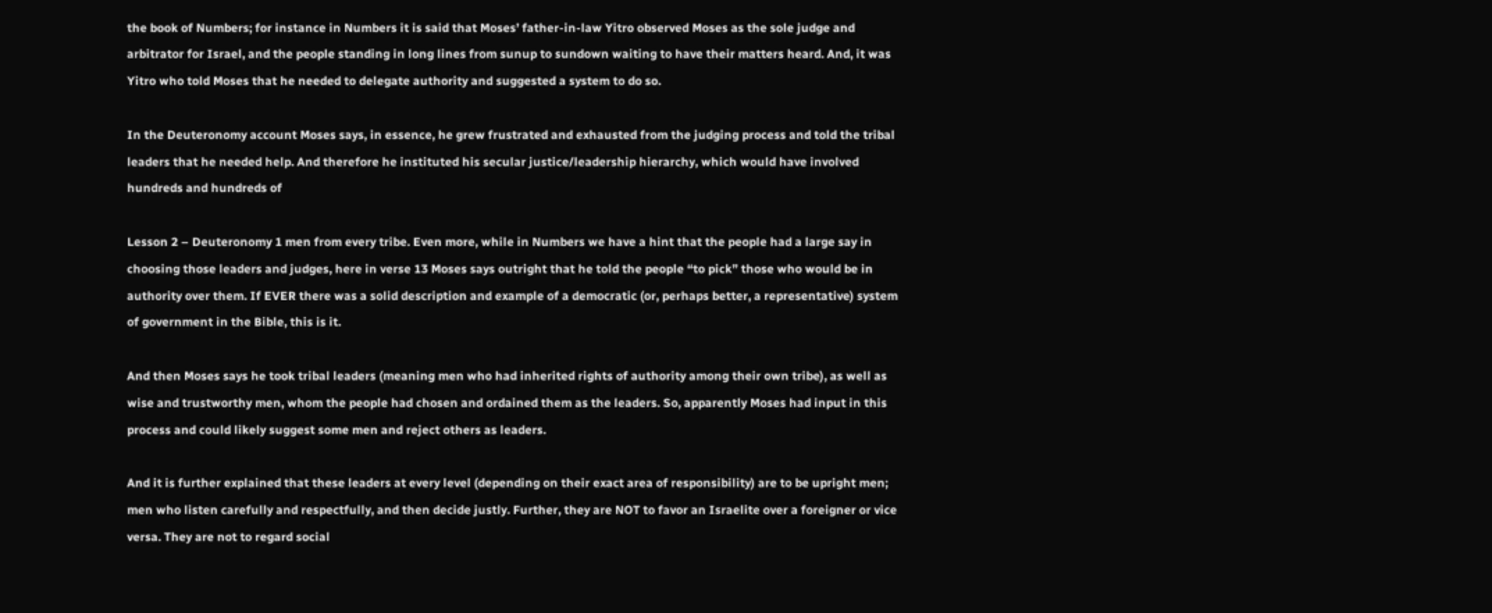the book of Numbers; for instance in Numbers it is said that Moses’ father-in-law Yitro observed Moses as the sole judge and arbitrator for Israel, and the people standing in long lines from sunup to sundown waiting to have their matters heard. And, it was Yitro who told Moses that he needed to delegate authority and suggested a system to do so.

In the Deuteronomy account Moses says, in essence, he grew frustrated and exhausted from the judging process and told the tribal leaders that he needed help. And therefore he instituted his secular justice/leadership hierarchy, which would have involved hundreds and hundreds of

Lesson 2 – Deuteronomy 1 men from every tribe. Even more, while in Numbers we have a hint that the people had a large say in choosing those leaders and judges, here in verse 13 Moses says outright that he told the people “to pick” those who would be in authority over them. If EVER there was a solid description and example of a democratic (or, perhaps better, a representative) system of government in the Bible, this is it.

And then Moses says he took tribal leaders (meaning men who had inherited rights of authority among their own tribe), as well as wise and trustworthy men, whom the people had chosen and ordained them as the leaders. So, apparently Moses had input in this process and could likely suggest some men and reject others as leaders.

And it is further explained that these leaders at every level (depending on their exact area of responsibility) are to be upright men; men who listen carefully and respectfully, and then decide justly. Further, they are NOT to favor an Israelite over a foreigner or vice versa. They are not to regard social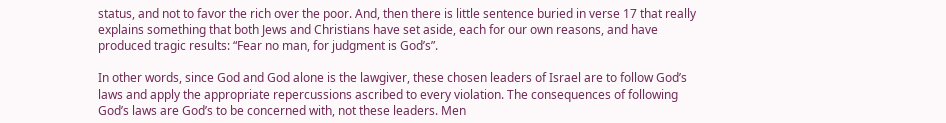status, and not to favor the rich over the poor. And, then there is little sentence buried in verse 17 that really explains something that both Jews and Christians have set aside, each for our own reasons, and have produced tragic results: “Fear no man, for judgment is God’s”.

In other words, since God and God alone is the lawgiver, these chosen leaders of Israel are to follow God’s laws and apply the appropriate repercussions ascribed to every violation. The consequences of following God’s laws are God’s to be concerned with, not these leaders. Men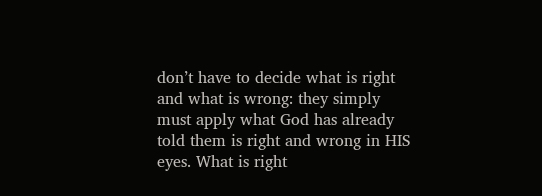don’t have to decide what is right and what is wrong: they simply must apply what God has already told them is right and wrong in HIS eyes. What is right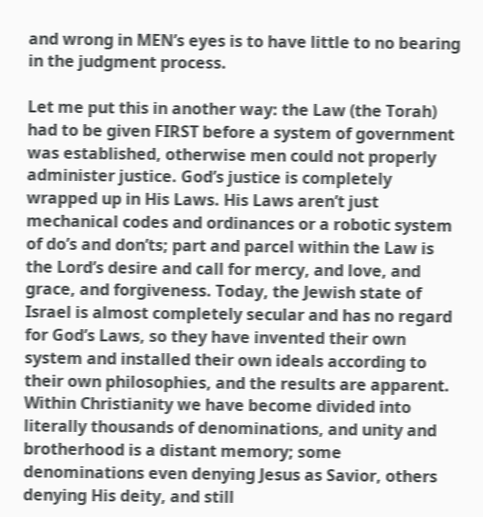and wrong in MEN’s eyes is to have little to no bearing in the judgment process.

Let me put this in another way: the Law (the Torah) had to be given FIRST before a system of government was established, otherwise men could not properly administer justice. God’s justice is completely wrapped up in His Laws. His Laws aren’t just mechanical codes and ordinances or a robotic system of do’s and don’ts; part and parcel within the Law is the Lord’s desire and call for mercy, and love, and grace, and forgiveness. Today, the Jewish state of Israel is almost completely secular and has no regard for God’s Laws, so they have invented their own system and installed their own ideals according to their own philosophies, and the results are apparent. Within Christianity we have become divided into literally thousands of denominations, and unity and brotherhood is a distant memory; some denominations even denying Jesus as Savior, others denying His deity, and still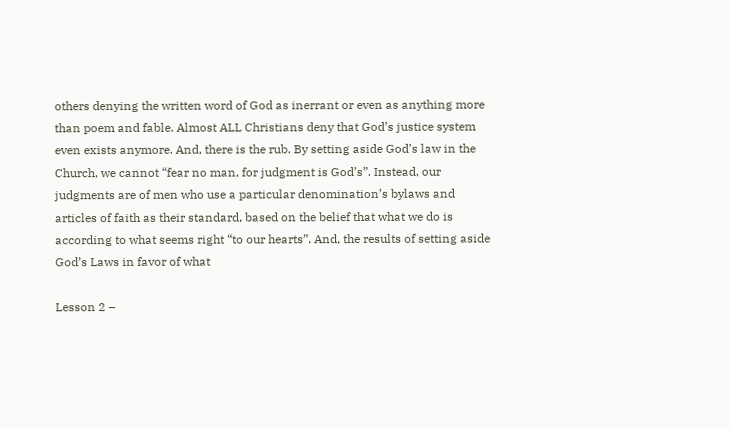others denying the written word of God as inerrant or even as anything more than poem and fable. Almost ALL Christians deny that God’s justice system even exists anymore. And, there is the rub. By setting aside God’s law in the Church, we cannot “fear no man, for judgment is God’s”. Instead, our judgments are of men who use a particular denomination’s bylaws and articles of faith as their standard, based on the belief that what we do is according to what seems right “to our hearts”. And, the results of setting aside God’s Laws in favor of what

Lesson 2 –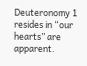Deuteronomy 1 resides in “our hearts” are apparent.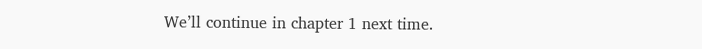We’ll continue in chapter 1 next time.